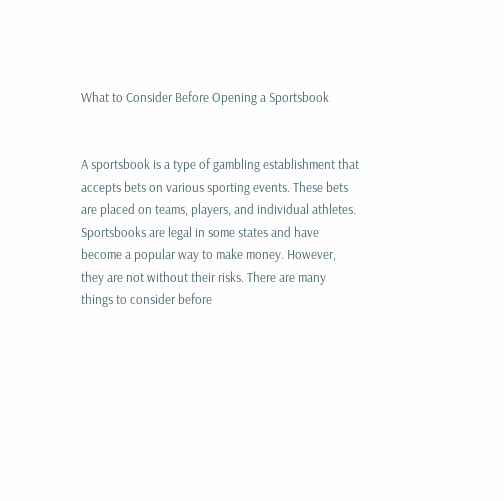What to Consider Before Opening a Sportsbook


A sportsbook is a type of gambling establishment that accepts bets on various sporting events. These bets are placed on teams, players, and individual athletes. Sportsbooks are legal in some states and have become a popular way to make money. However, they are not without their risks. There are many things to consider before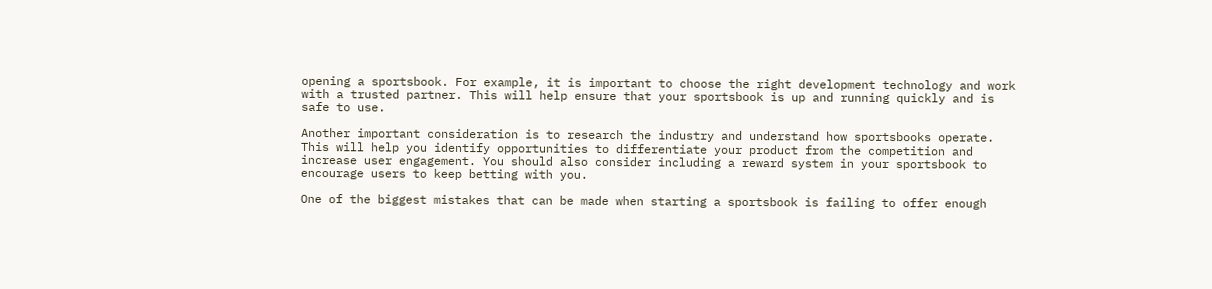opening a sportsbook. For example, it is important to choose the right development technology and work with a trusted partner. This will help ensure that your sportsbook is up and running quickly and is safe to use.

Another important consideration is to research the industry and understand how sportsbooks operate. This will help you identify opportunities to differentiate your product from the competition and increase user engagement. You should also consider including a reward system in your sportsbook to encourage users to keep betting with you.

One of the biggest mistakes that can be made when starting a sportsbook is failing to offer enough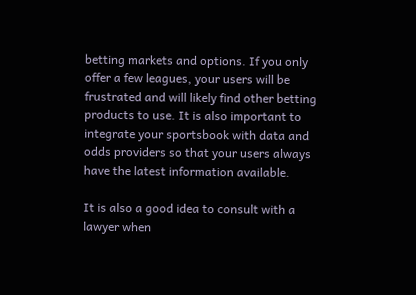betting markets and options. If you only offer a few leagues, your users will be frustrated and will likely find other betting products to use. It is also important to integrate your sportsbook with data and odds providers so that your users always have the latest information available.

It is also a good idea to consult with a lawyer when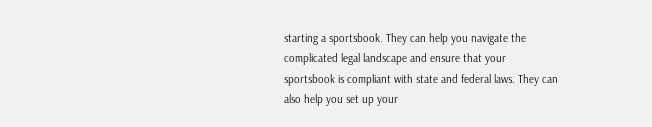starting a sportsbook. They can help you navigate the complicated legal landscape and ensure that your sportsbook is compliant with state and federal laws. They can also help you set up your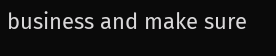business and make sure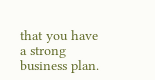that you have a strong business plan.